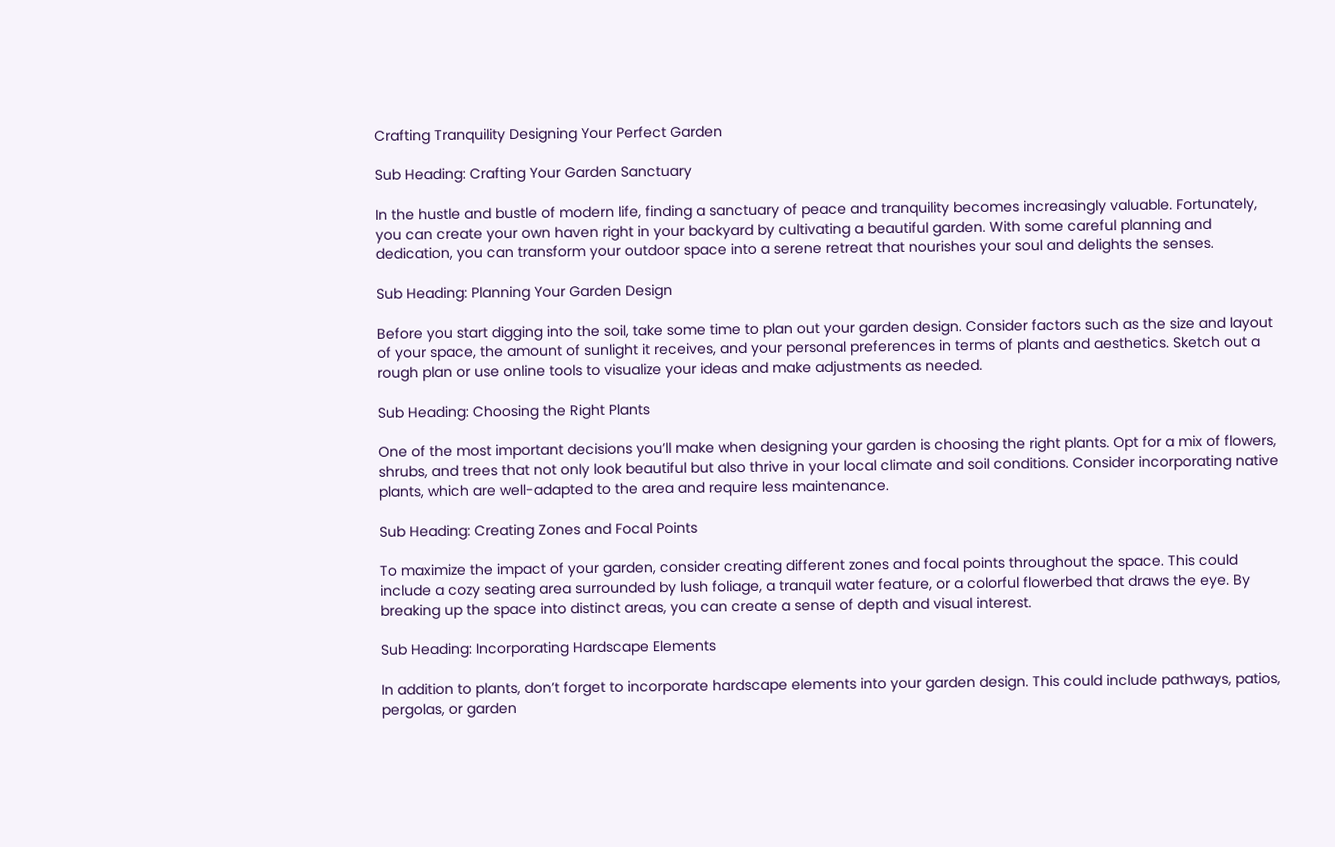Crafting Tranquility Designing Your Perfect Garden

Sub Heading: Crafting Your Garden Sanctuary

In the hustle and bustle of modern life, finding a sanctuary of peace and tranquility becomes increasingly valuable. Fortunately, you can create your own haven right in your backyard by cultivating a beautiful garden. With some careful planning and dedication, you can transform your outdoor space into a serene retreat that nourishes your soul and delights the senses.

Sub Heading: Planning Your Garden Design

Before you start digging into the soil, take some time to plan out your garden design. Consider factors such as the size and layout of your space, the amount of sunlight it receives, and your personal preferences in terms of plants and aesthetics. Sketch out a rough plan or use online tools to visualize your ideas and make adjustments as needed.

Sub Heading: Choosing the Right Plants

One of the most important decisions you’ll make when designing your garden is choosing the right plants. Opt for a mix of flowers, shrubs, and trees that not only look beautiful but also thrive in your local climate and soil conditions. Consider incorporating native plants, which are well-adapted to the area and require less maintenance.

Sub Heading: Creating Zones and Focal Points

To maximize the impact of your garden, consider creating different zones and focal points throughout the space. This could include a cozy seating area surrounded by lush foliage, a tranquil water feature, or a colorful flowerbed that draws the eye. By breaking up the space into distinct areas, you can create a sense of depth and visual interest.

Sub Heading: Incorporating Hardscape Elements

In addition to plants, don’t forget to incorporate hardscape elements into your garden design. This could include pathways, patios, pergolas, or garden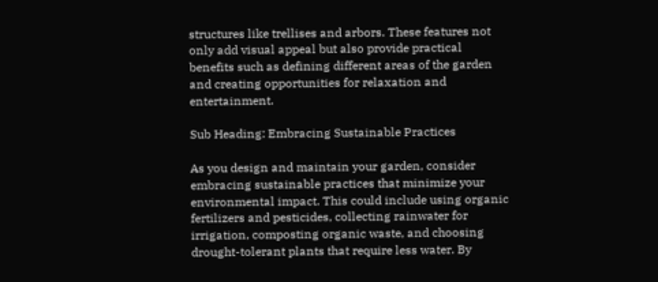structures like trellises and arbors. These features not only add visual appeal but also provide practical benefits such as defining different areas of the garden and creating opportunities for relaxation and entertainment.

Sub Heading: Embracing Sustainable Practices

As you design and maintain your garden, consider embracing sustainable practices that minimize your environmental impact. This could include using organic fertilizers and pesticides, collecting rainwater for irrigation, composting organic waste, and choosing drought-tolerant plants that require less water. By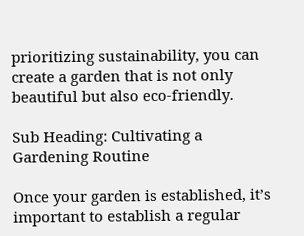prioritizing sustainability, you can create a garden that is not only beautiful but also eco-friendly.

Sub Heading: Cultivating a Gardening Routine

Once your garden is established, it’s important to establish a regular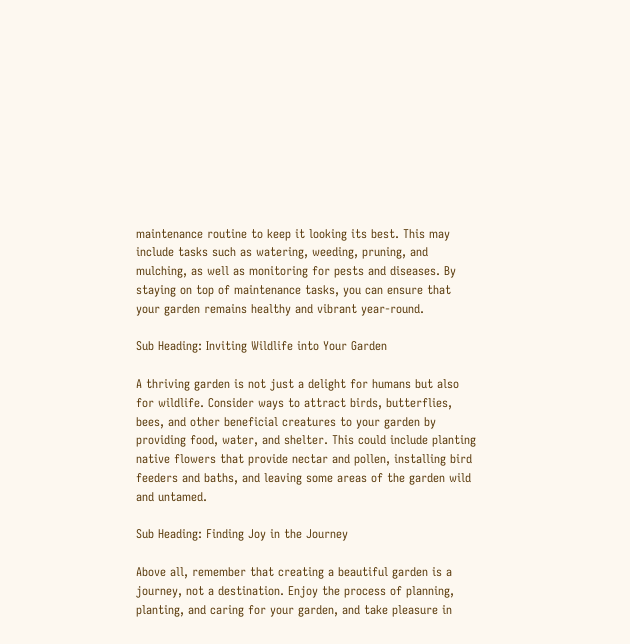maintenance routine to keep it looking its best. This may include tasks such as watering, weeding, pruning, and mulching, as well as monitoring for pests and diseases. By staying on top of maintenance tasks, you can ensure that your garden remains healthy and vibrant year-round.

Sub Heading: Inviting Wildlife into Your Garden

A thriving garden is not just a delight for humans but also for wildlife. Consider ways to attract birds, butterflies, bees, and other beneficial creatures to your garden by providing food, water, and shelter. This could include planting native flowers that provide nectar and pollen, installing bird feeders and baths, and leaving some areas of the garden wild and untamed.

Sub Heading: Finding Joy in the Journey

Above all, remember that creating a beautiful garden is a journey, not a destination. Enjoy the process of planning, planting, and caring for your garden, and take pleasure in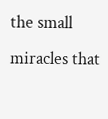the small miracles that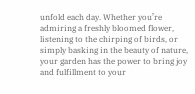unfold each day. Whether you’re admiring a freshly bloomed flower, listening to the chirping of birds, or simply basking in the beauty of nature, your garden has the power to bring joy and fulfillment to your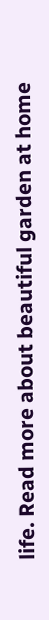life. Read more about beautiful garden at home